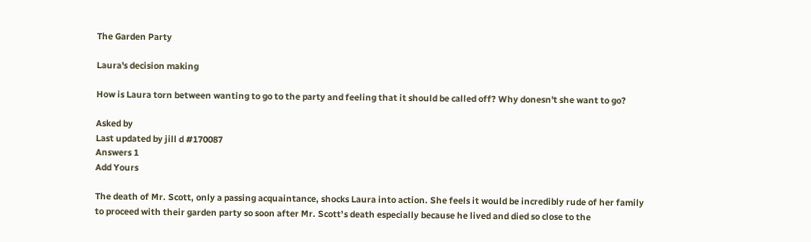The Garden Party

Laura's decision making

How is Laura torn between wanting to go to the party and feeling that it should be called off? Why donesn't she want to go?

Asked by
Last updated by jill d #170087
Answers 1
Add Yours

The death of Mr. Scott, only a passing acquaintance, shocks Laura into action. She feels it would be incredibly rude of her family to proceed with their garden party so soon after Mr. Scott’s death especially because he lived and died so close to the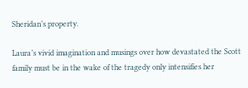Sheridan’s property.

Laura’s vivid imagination and musings over how devastated the Scott family must be in the wake of the tragedy only intensifies her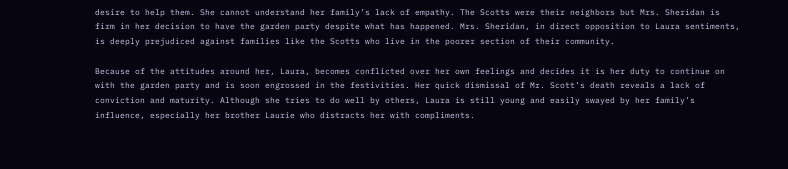desire to help them. She cannot understand her family’s lack of empathy. The Scotts were their neighbors but Mrs. Sheridan is firm in her decision to have the garden party despite what has happened. Mrs. Sheridan, in direct opposition to Laura sentiments, is deeply prejudiced against families like the Scotts who live in the poorer section of their community.

Because of the attitudes around her, Laura, becomes conflicted over her own feelings and decides it is her duty to continue on with the garden party and is soon engrossed in the festivities. Her quick dismissal of Mr. Scott’s death reveals a lack of conviction and maturity. Although she tries to do well by others, Laura is still young and easily swayed by her family’s influence, especially her brother Laurie who distracts her with compliments.